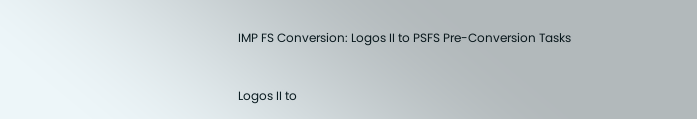IMP FS Conversion: Logos II to PSFS Pre-Conversion Tasks


Logos II to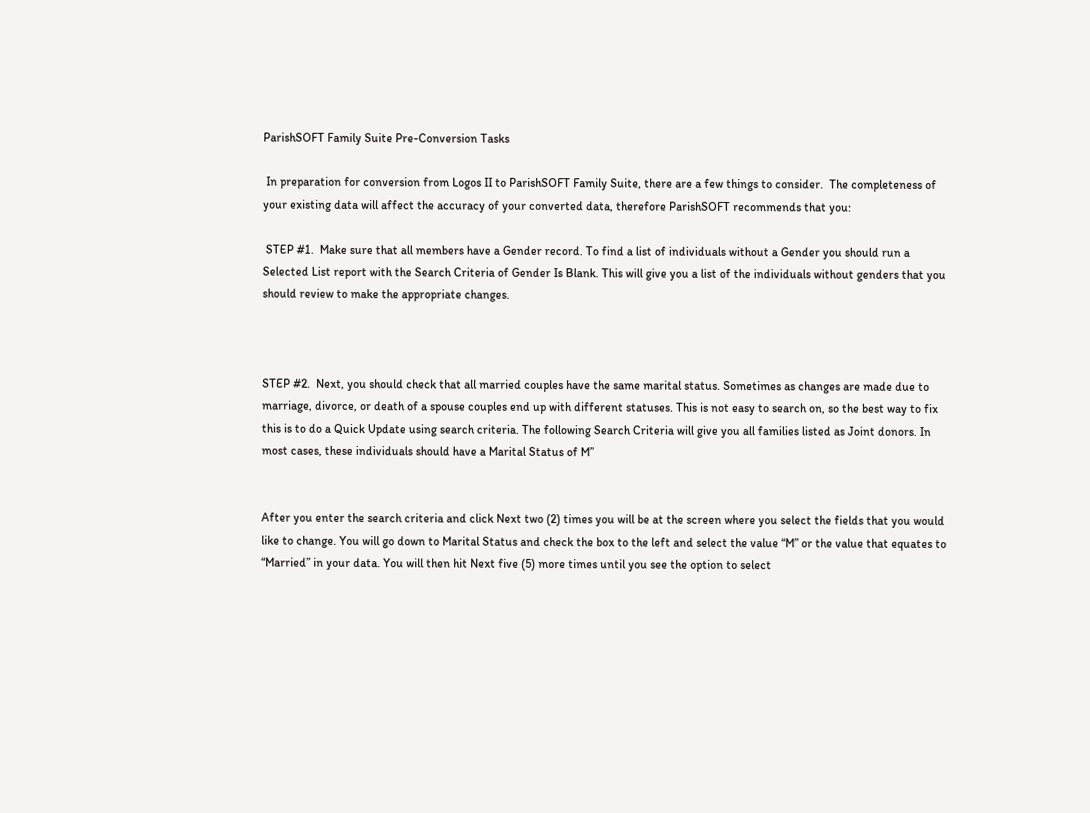ParishSOFT Family Suite Pre-Conversion Tasks

 In preparation for conversion from Logos II to ParishSOFT Family Suite, there are a few things to consider.  The completeness of your existing data will affect the accuracy of your converted data, therefore ParishSOFT recommends that you:

 STEP #1.  Make sure that all members have a Gender record. To find a list of individuals without a Gender you should run a Selected List report with the Search Criteria of Gender Is Blank. This will give you a list of the individuals without genders that you should review to make the appropriate changes.



STEP #2.  Next, you should check that all married couples have the same marital status. Sometimes as changes are made due to marriage, divorce, or death of a spouse couples end up with different statuses. This is not easy to search on, so the best way to fix this is to do a Quick Update using search criteria. The following Search Criteria will give you all families listed as Joint donors. In most cases, these individuals should have a Marital Status of M”


After you enter the search criteria and click Next two (2) times you will be at the screen where you select the fields that you would like to change. You will go down to Marital Status and check the box to the left and select the value “M” or the value that equates to “Married” in your data. You will then hit Next five (5) more times until you see the option to select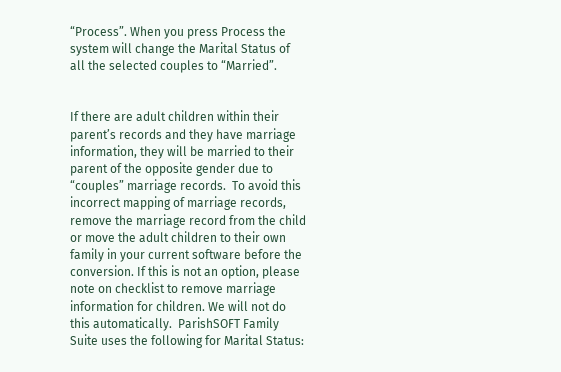“Process”. When you press Process the system will change the Marital Status of all the selected couples to “Married”.


If there are adult children within their parent’s records and they have marriage information, they will be married to their parent of the opposite gender due to “couples” marriage records.  To avoid this incorrect mapping of marriage records, remove the marriage record from the child or move the adult children to their own family in your current software before the conversion. If this is not an option, please note on checklist to remove marriage information for children. We will not do this automatically.  ParishSOFT Family Suite uses the following for Marital Status: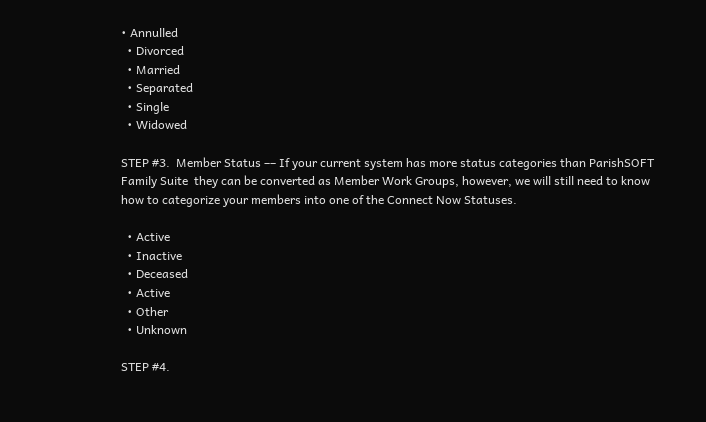• Annulled
  • Divorced
  • Married
  • Separated
  • Single
  • Widowed

STEP #3.  Member Status –– If your current system has more status categories than ParishSOFT Family Suite  they can be converted as Member Work Groups, however, we will still need to know how to categorize your members into one of the Connect Now Statuses.

  • Active
  • Inactive
  • Deceased
  • Active
  • Other
  • Unknown

STEP #4.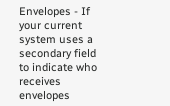Envelopes - If your current system uses a secondary field to indicate who receives envelopes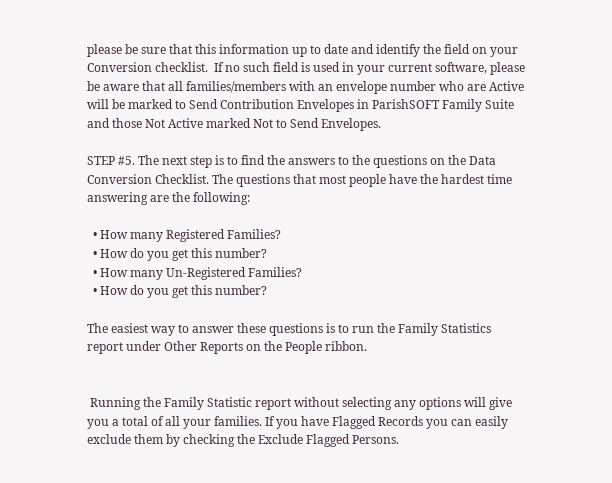please be sure that this information up to date and identify the field on your Conversion checklist.  If no such field is used in your current software, please be aware that all families/members with an envelope number who are Active will be marked to Send Contribution Envelopes in ParishSOFT Family Suite and those Not Active marked Not to Send Envelopes.

STEP #5. The next step is to find the answers to the questions on the Data Conversion Checklist. The questions that most people have the hardest time answering are the following:

  • How many Registered Families?
  • How do you get this number?
  • How many Un-Registered Families?
  • How do you get this number?

The easiest way to answer these questions is to run the Family Statistics report under Other Reports on the People ribbon.


 Running the Family Statistic report without selecting any options will give you a total of all your families. If you have Flagged Records you can easily exclude them by checking the Exclude Flagged Persons.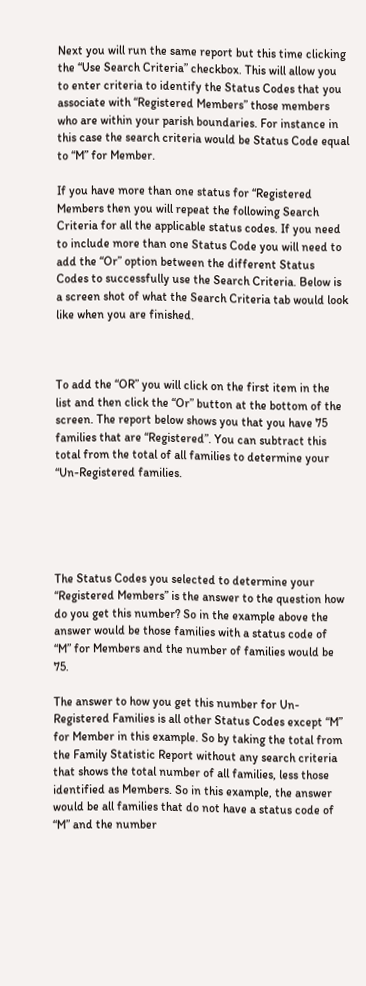Next you will run the same report but this time clicking the “Use Search Criteria” checkbox. This will allow you to enter criteria to identify the Status Codes that you associate with “Registered Members” those members who are within your parish boundaries. For instance in this case the search criteria would be Status Code equal to “M” for Member.

If you have more than one status for “Registered Members then you will repeat the following Search Criteria for all the applicable status codes. If you need to include more than one Status Code you will need to add the “Or” option between the different Status Codes to successfully use the Search Criteria. Below is a screen shot of what the Search Criteria tab would look like when you are finished.



To add the “OR” you will click on the first item in the list and then click the “Or” button at the bottom of the screen. The report below shows you that you have 75 families that are “Registered”. You can subtract this total from the total of all families to determine your “Un-Registered families.





The Status Codes you selected to determine your “Registered Members” is the answer to the question how do you get this number? So in the example above the answer would be those families with a status code of “M” for Members and the number of families would be 75.

The answer to how you get this number for Un-Registered Families is all other Status Codes except “M” for Member in this example. So by taking the total from the Family Statistic Report without any search criteria that shows the total number of all families, less those identified as Members. So in this example, the answer would be all families that do not have a status code of “M” and the number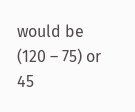would be (120 – 75) or 45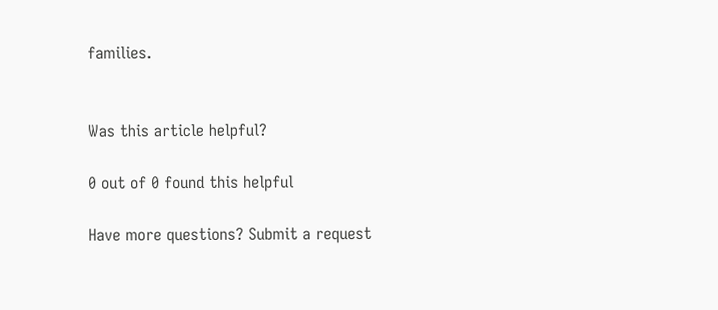families.


Was this article helpful?

0 out of 0 found this helpful

Have more questions? Submit a request